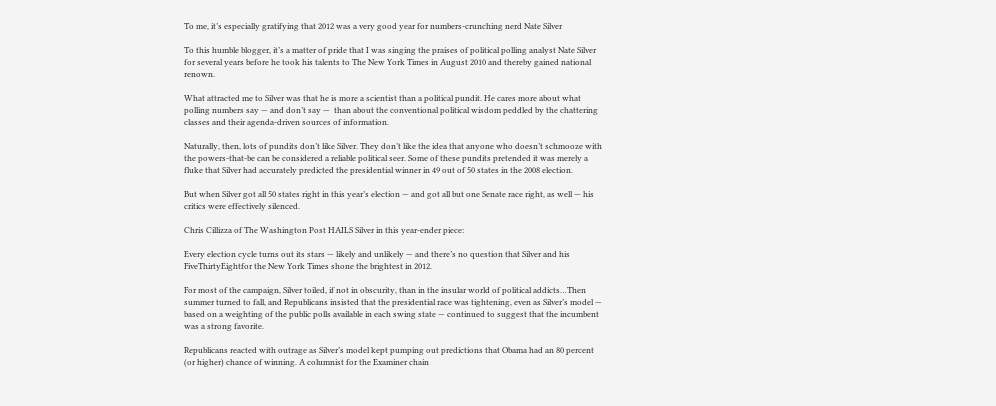To me, it’s especially gratifying that 2012 was a very good year for numbers-crunching nerd Nate Silver

To this humble blogger, it’s a matter of pride that I was singing the praises of political polling analyst Nate Silver for several years before he took his talents to The New York Times in August 2010 and thereby gained national renown.

What attracted me to Silver was that he is more a scientist than a political pundit. He cares more about what polling numbers say — and don’t say —  than about the conventional political wisdom peddled by the chattering classes and their agenda-driven sources of information.

Naturally, then, lots of pundits don’t like Silver. They don’t like the idea that anyone who doesn’t schmooze with the powers-that-be can be considered a reliable political seer. Some of these pundits pretended it was merely a fluke that Silver had accurately predicted the presidential winner in 49 out of 50 states in the 2008 election.

But when Silver got all 50 states right in this year’s election — and got all but one Senate race right, as well — his critics were effectively silenced.

Chris Cillizza of The Washington Post HAILS Silver in this year-ender piece:

Every election cycle turns out its stars — likely and unlikely — and there’s no question that Silver and his FiveThirtyEightfor the New York Times shone the brightest in 2012.

For most of the campaign, Silver toiled, if not in obscurity, than in the insular world of political addicts…Then summer turned to fall, and Republicans insisted that the presidential race was tightening, even as Silver’s model — based on a weighting of the public polls available in each swing state — continued to suggest that the incumbent was a strong favorite.

Republicans reacted with outrage as Silver’s model kept pumping out predictions that Obama had an 80 percent (or higher) chance of winning. A columnist for the Examiner chain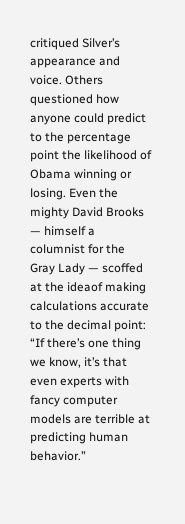critiqued Silver’s appearance and voice. Others questioned how anyone could predict to the percentage point the likelihood of Obama winning or losing. Even the mighty David Brooks — himself a columnist for the Gray Lady — scoffed at the ideaof making calculations accurate to the decimal point: “If there’s one thing we know, it’s that even experts with fancy computer models are terrible at predicting human behavior.”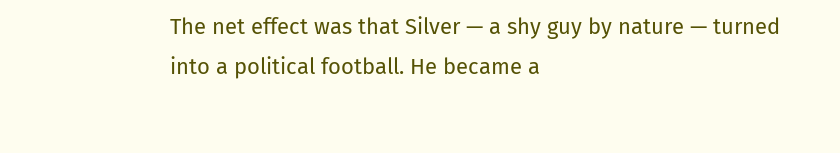The net effect was that Silver — a shy guy by nature — turned into a political football. He became a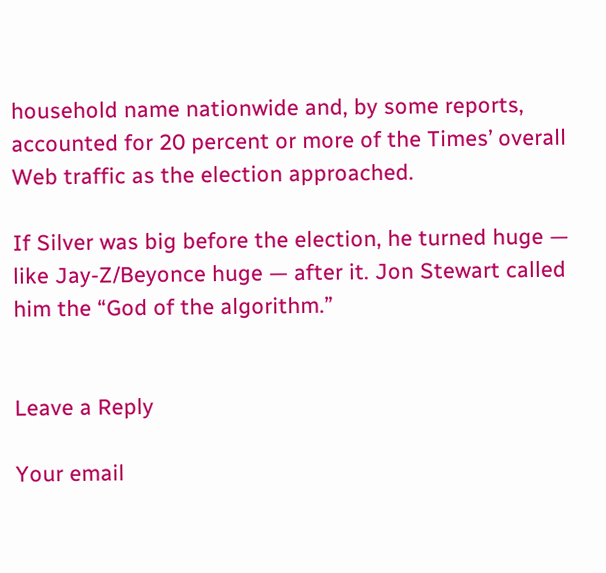household name nationwide and, by some reports, accounted for 20 percent or more of the Times’ overall Web traffic as the election approached.

If Silver was big before the election, he turned huge — like Jay-Z/Beyonce huge — after it. Jon Stewart called him the “God of the algorithm.”


Leave a Reply

Your email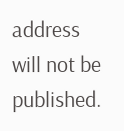address will not be published.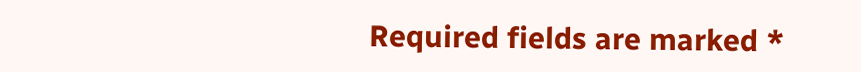Required fields are marked *